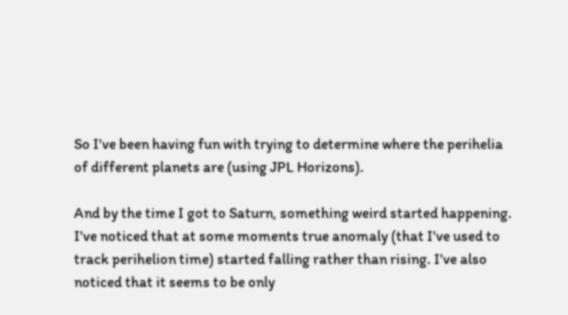So I've been having fun with trying to determine where the perihelia of different planets are (using JPL Horizons).

And by the time I got to Saturn, something weird started happening. I've noticed that at some moments true anomaly (that I've used to track perihelion time) started falling rather than rising. I've also noticed that it seems to be only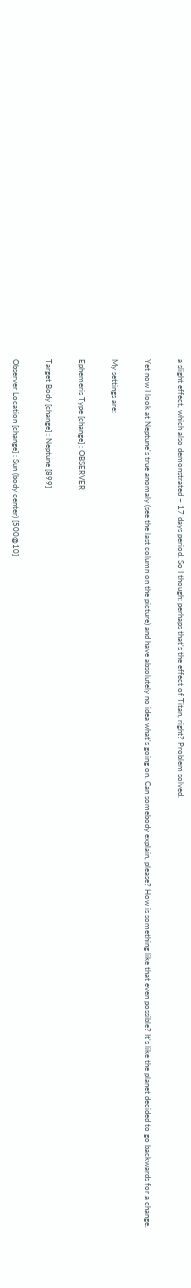a slight effect, which also demonstrated ~ 17 days period. So I though: perhaps that's the effect of Titan, right? Problem solved.

Yet now I look at Neptune's true anomaly (see the last column on the picture) and have absolutely no idea what's going on. Can somebody explain, please? How is something like that even possible? It's like the planet decided to go backwards for a change.

My settings are:

Ephemeris Type [change] : OBSERVER

Target Body [change] : Neptune [899]

Observer Location [change] : Sun (body center) [500@10]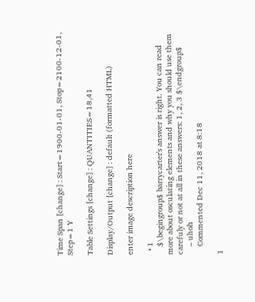Time Span [change] : Start=1900-01-01, Stop=2100-12-01, Step=1 Y

Table Settings [change] : QUANTITIES=18,41

Display/Output [change] : default (formatted HTML)

enter image description here

  • 1
    $\begingroup$ barrycarter's answer is right. You can read more about osculating elements and why you should use them carefuly or not at all in these answers: 1, 2, 3 $\endgroup$
    – uhoh
    Commented Dec 11, 2018 at 8:18

1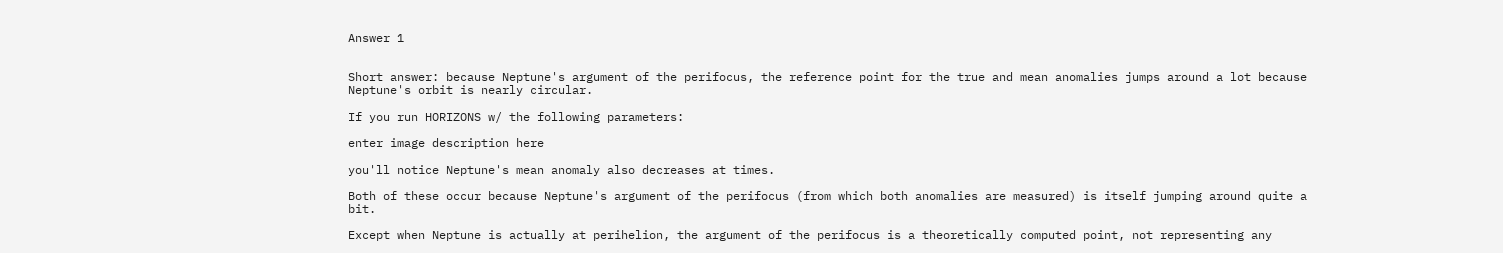Answer 1


Short answer: because Neptune's argument of the perifocus, the reference point for the true and mean anomalies jumps around a lot because Neptune's orbit is nearly circular.

If you run HORIZONS w/ the following parameters:

enter image description here

you'll notice Neptune's mean anomaly also decreases at times.

Both of these occur because Neptune's argument of the perifocus (from which both anomalies are measured) is itself jumping around quite a bit.

Except when Neptune is actually at perihelion, the argument of the perifocus is a theoretically computed point, not representing any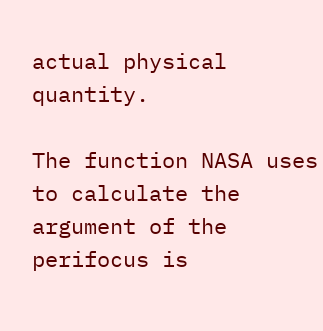actual physical quantity.

The function NASA uses to calculate the argument of the perifocus is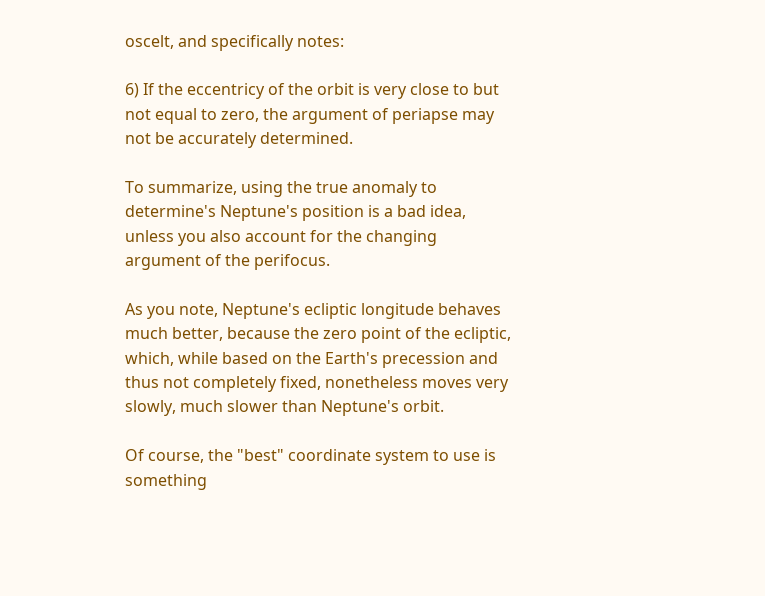oscelt, and specifically notes:

6) If the eccentricy of the orbit is very close to but not equal to zero, the argument of periapse may not be accurately determined.

To summarize, using the true anomaly to determine's Neptune's position is a bad idea, unless you also account for the changing argument of the perifocus.

As you note, Neptune's ecliptic longitude behaves much better, because the zero point of the ecliptic, which, while based on the Earth's precession and thus not completely fixed, nonetheless moves very slowly, much slower than Neptune's orbit.

Of course, the "best" coordinate system to use is something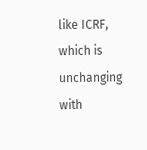like ICRF, which is unchanging with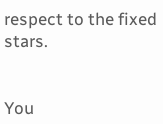respect to the fixed stars.


You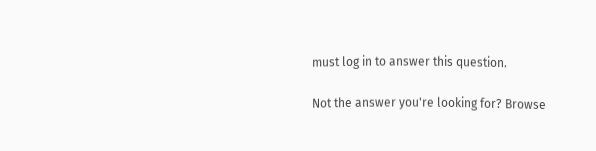must log in to answer this question.

Not the answer you're looking for? Browse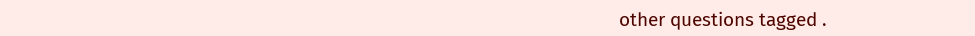other questions tagged .